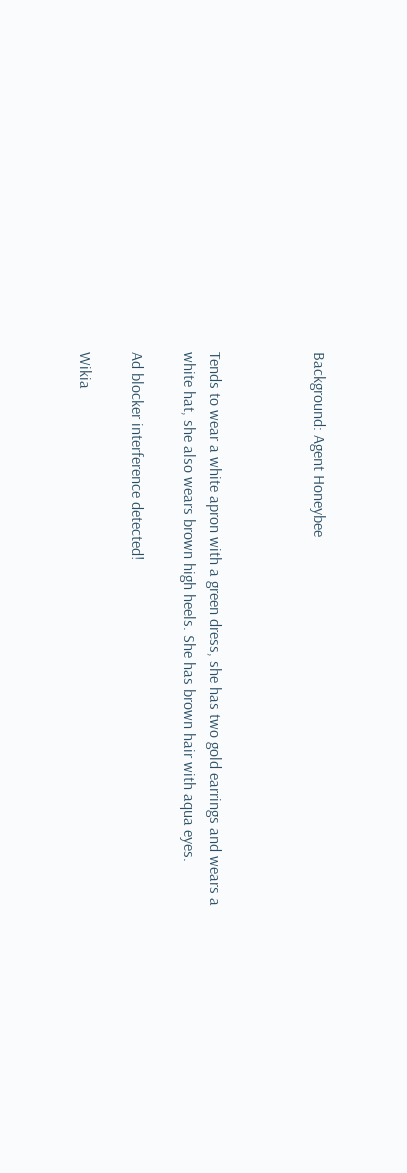Background: Agent Honeybee



Tends to wear a white apron with a green dress, she has two gold earrings and wears a white hat, she also wears brown high heels. She has brown hair with aqua eyes.

Ad blocker interference detected!

Wikia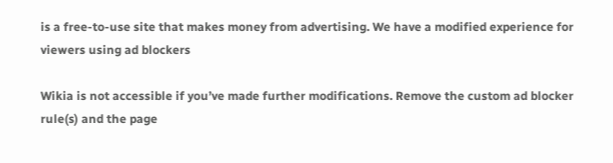is a free-to-use site that makes money from advertising. We have a modified experience for viewers using ad blockers

Wikia is not accessible if you’ve made further modifications. Remove the custom ad blocker rule(s) and the page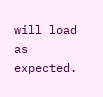will load as expected.